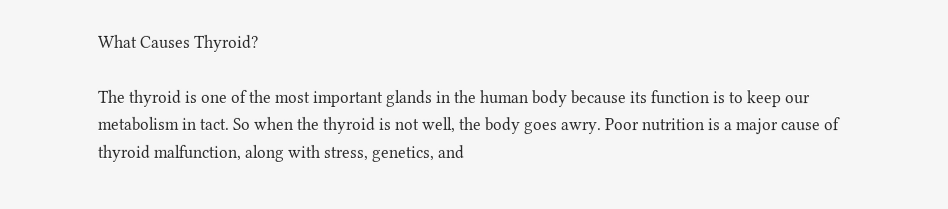What Causes Thyroid?

The thyroid is one of the most important glands in the human body because its function is to keep our metabolism in tact. So when the thyroid is not well, the body goes awry. Poor nutrition is a major cause of thyroid malfunction, along with stress, genetics, and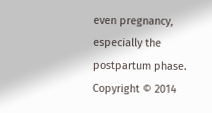even pregnancy, especially the postpartum phase.
Copyright © 2014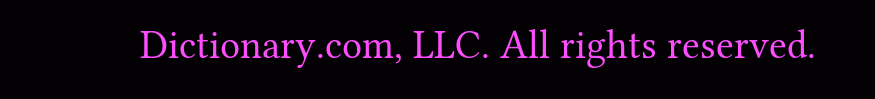Dictionary.com, LLC. All rights reserved.